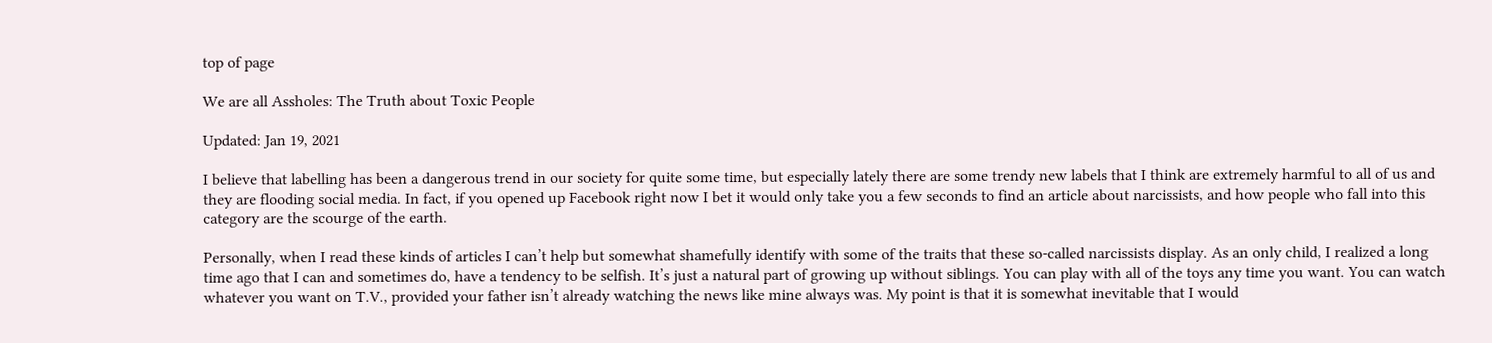top of page

We are all Assholes: The Truth about Toxic People

Updated: Jan 19, 2021

I believe that labelling has been a dangerous trend in our society for quite some time, but especially lately there are some trendy new labels that I think are extremely harmful to all of us and they are flooding social media. In fact, if you opened up Facebook right now I bet it would only take you a few seconds to find an article about narcissists, and how people who fall into this category are the scourge of the earth.

Personally, when I read these kinds of articles I can’t help but somewhat shamefully identify with some of the traits that these so-called narcissists display. As an only child, I realized a long time ago that I can and sometimes do, have a tendency to be selfish. It’s just a natural part of growing up without siblings. You can play with all of the toys any time you want. You can watch whatever you want on T.V., provided your father isn’t already watching the news like mine always was. My point is that it is somewhat inevitable that I would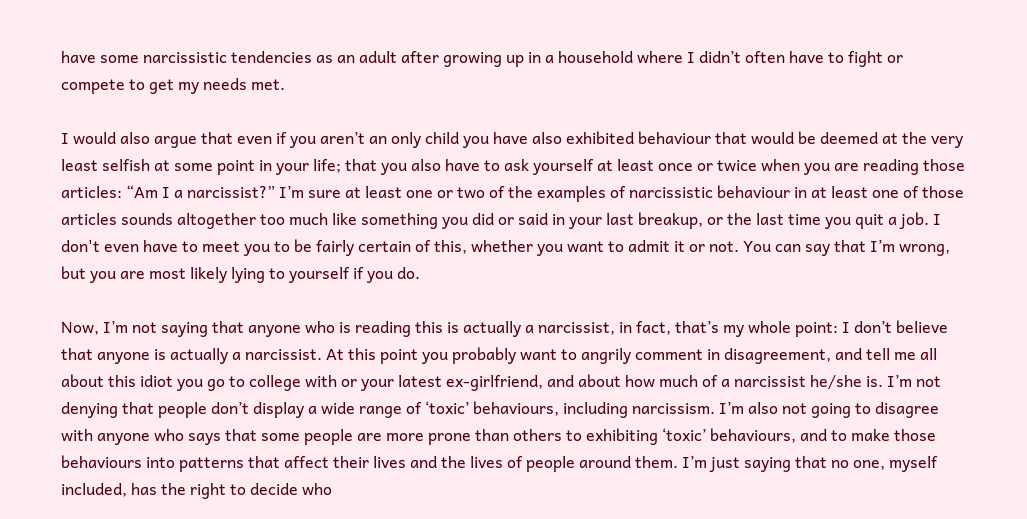have some narcissistic tendencies as an adult after growing up in a household where I didn’t often have to fight or compete to get my needs met.

I would also argue that even if you aren’t an only child you have also exhibited behaviour that would be deemed at the very least selfish at some point in your life; that you also have to ask yourself at least once or twice when you are reading those articles: “Am I a narcissist?” I’m sure at least one or two of the examples of narcissistic behaviour in at least one of those articles sounds altogether too much like something you did or said in your last breakup, or the last time you quit a job. I don't even have to meet you to be fairly certain of this, whether you want to admit it or not. You can say that I’m wrong, but you are most likely lying to yourself if you do.

Now, I’m not saying that anyone who is reading this is actually a narcissist, in fact, that’s my whole point: I don’t believe that anyone is actually a narcissist. At this point you probably want to angrily comment in disagreement, and tell me all about this idiot you go to college with or your latest ex-girlfriend, and about how much of a narcissist he/she is. I’m not denying that people don’t display a wide range of ‘toxic’ behaviours, including narcissism. I’m also not going to disagree with anyone who says that some people are more prone than others to exhibiting ‘toxic’ behaviours, and to make those behaviours into patterns that affect their lives and the lives of people around them. I’m just saying that no one, myself included, has the right to decide who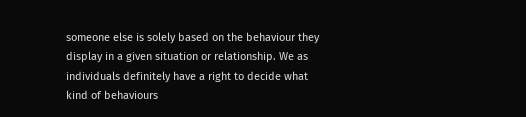someone else is solely based on the behaviour they display in a given situation or relationship. We as individuals definitely have a right to decide what kind of behaviours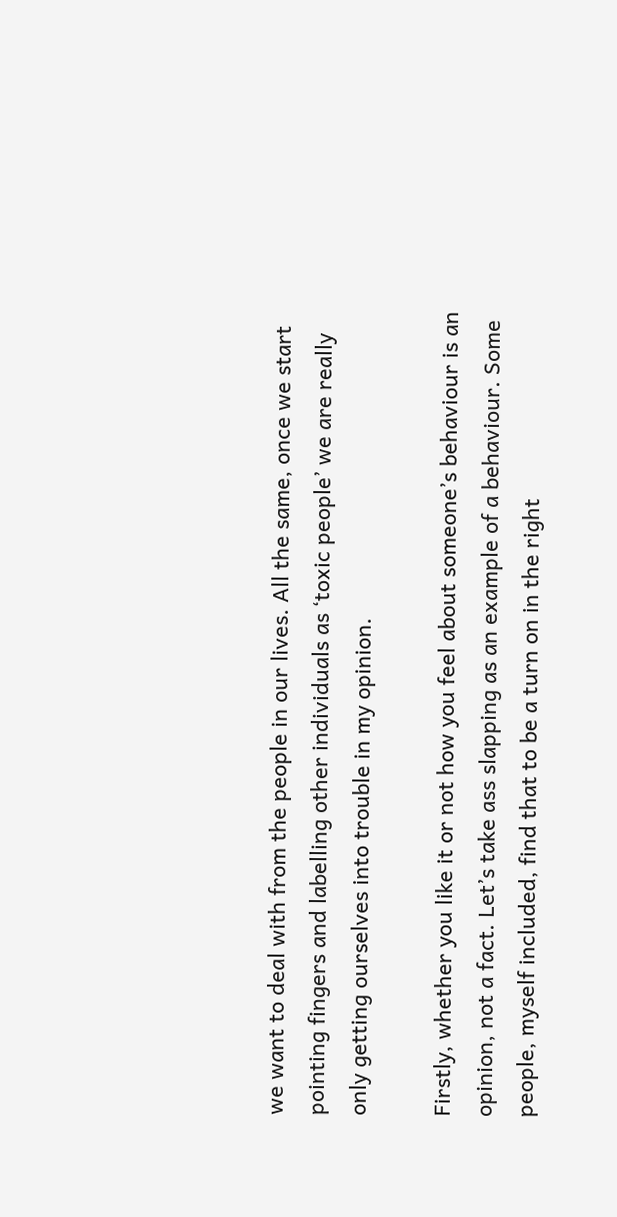we want to deal with from the people in our lives. All the same, once we start pointing fingers and labelling other individuals as ‘toxic people’ we are really only getting ourselves into trouble in my opinion.

Firstly, whether you like it or not how you feel about someone’s behaviour is an opinion, not a fact. Let’s take ass slapping as an example of a behaviour. Some people, myself included, find that to be a turn on in the right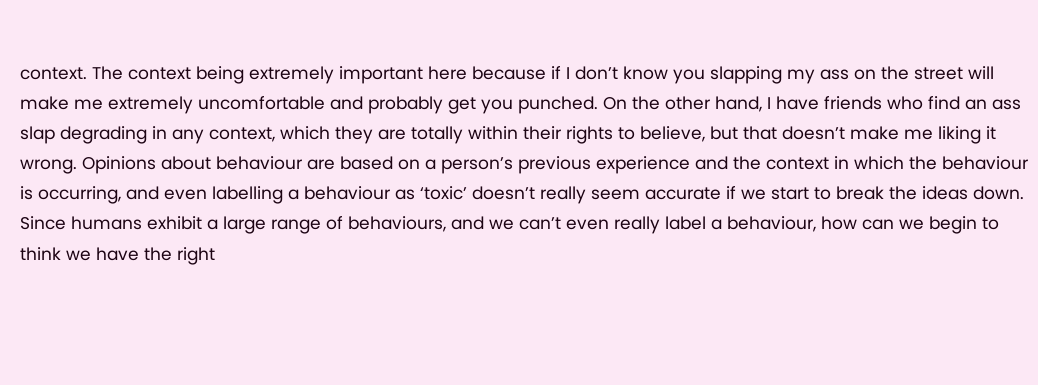context. The context being extremely important here because if I don’t know you slapping my ass on the street will make me extremely uncomfortable and probably get you punched. On the other hand, I have friends who find an ass slap degrading in any context, which they are totally within their rights to believe, but that doesn’t make me liking it wrong. Opinions about behaviour are based on a person’s previous experience and the context in which the behaviour is occurring, and even labelling a behaviour as ‘toxic’ doesn’t really seem accurate if we start to break the ideas down. Since humans exhibit a large range of behaviours, and we can’t even really label a behaviour, how can we begin to think we have the right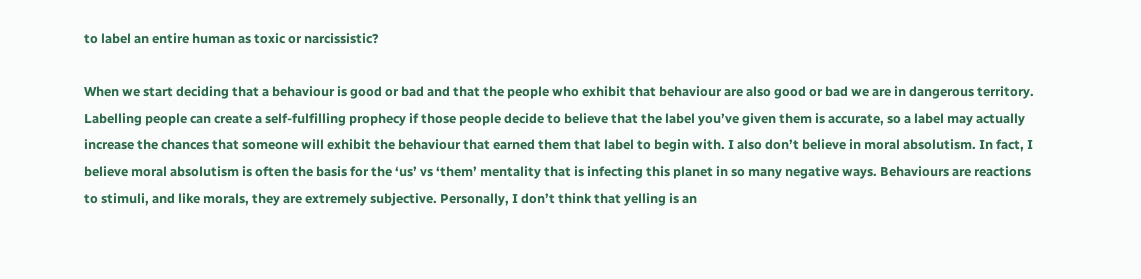to label an entire human as toxic or narcissistic?

When we start deciding that a behaviour is good or bad and that the people who exhibit that behaviour are also good or bad we are in dangerous territory. Labelling people can create a self-fulfilling prophecy if those people decide to believe that the label you’ve given them is accurate, so a label may actually increase the chances that someone will exhibit the behaviour that earned them that label to begin with. I also don’t believe in moral absolutism. In fact, I believe moral absolutism is often the basis for the ‘us’ vs ‘them’ mentality that is infecting this planet in so many negative ways. Behaviours are reactions to stimuli, and like morals, they are extremely subjective. Personally, I don’t think that yelling is an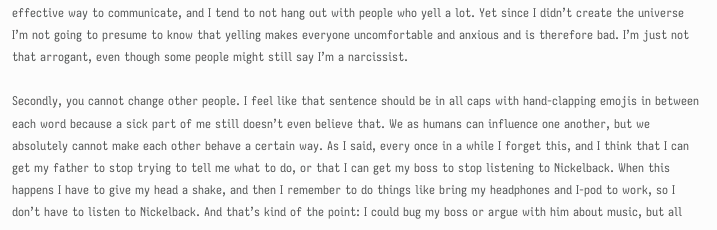effective way to communicate, and I tend to not hang out with people who yell a lot. Yet since I didn’t create the universe I’m not going to presume to know that yelling makes everyone uncomfortable and anxious and is therefore bad. I’m just not that arrogant, even though some people might still say I’m a narcissist.

Secondly, you cannot change other people. I feel like that sentence should be in all caps with hand-clapping emojis in between each word because a sick part of me still doesn’t even believe that. We as humans can influence one another, but we absolutely cannot make each other behave a certain way. As I said, every once in a while I forget this, and I think that I can get my father to stop trying to tell me what to do, or that I can get my boss to stop listening to Nickelback. When this happens I have to give my head a shake, and then I remember to do things like bring my headphones and I-pod to work, so I don’t have to listen to Nickelback. And that’s kind of the point: I could bug my boss or argue with him about music, but all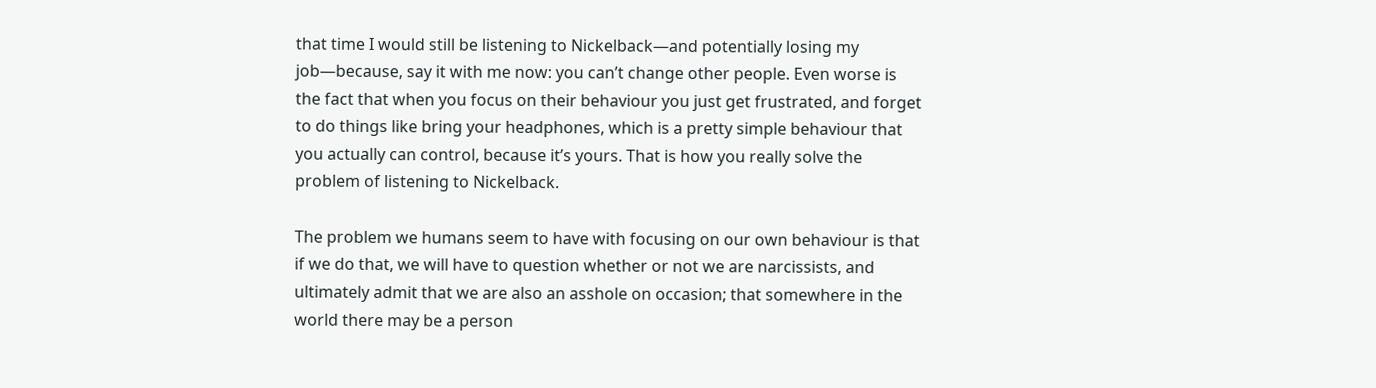that time I would still be listening to Nickelback—and potentially losing my job—because, say it with me now: you can’t change other people. Even worse is the fact that when you focus on their behaviour you just get frustrated, and forget to do things like bring your headphones, which is a pretty simple behaviour that you actually can control, because it’s yours. That is how you really solve the problem of listening to Nickelback.

The problem we humans seem to have with focusing on our own behaviour is that if we do that, we will have to question whether or not we are narcissists, and ultimately admit that we are also an asshole on occasion; that somewhere in the world there may be a person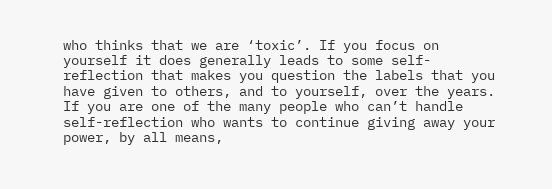who thinks that we are ‘toxic’. If you focus on yourself it does generally leads to some self-reflection that makes you question the labels that you have given to others, and to yourself, over the years. If you are one of the many people who can’t handle self-reflection who wants to continue giving away your power, by all means,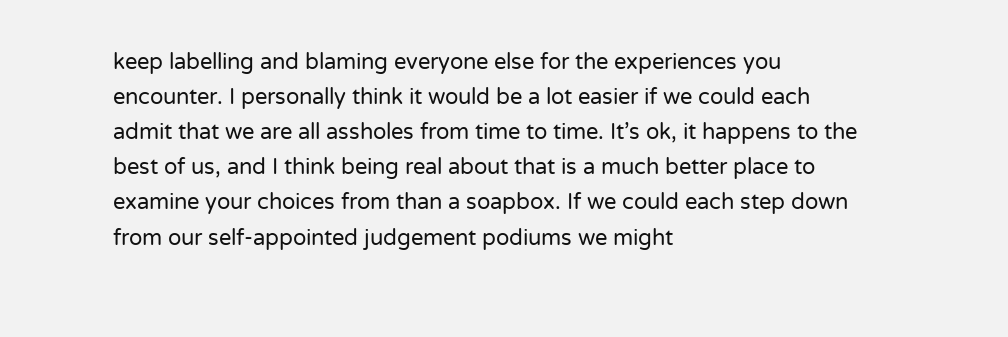keep labelling and blaming everyone else for the experiences you encounter. I personally think it would be a lot easier if we could each admit that we are all assholes from time to time. It’s ok, it happens to the best of us, and I think being real about that is a much better place to examine your choices from than a soapbox. If we could each step down from our self-appointed judgement podiums we might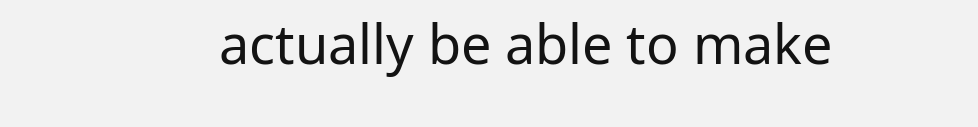actually be able to make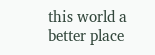this world a better place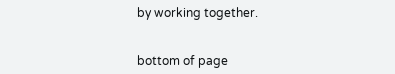by working together.


bottom of page